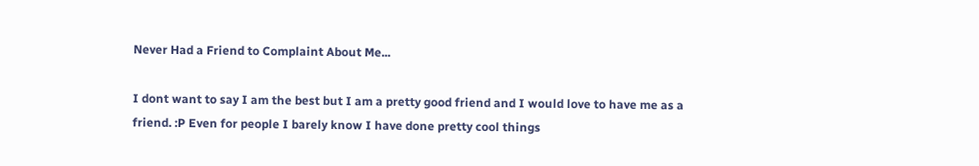Never Had a Friend to Complaint About Me...

I dont want to say I am the best but I am a pretty good friend and I would love to have me as a friend. :P Even for people I barely know I have done pretty cool things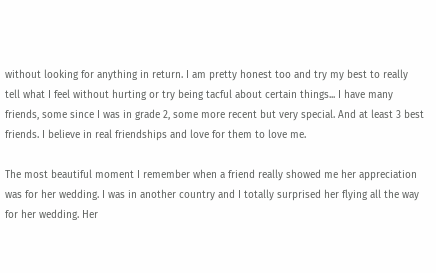without looking for anything in return. I am pretty honest too and try my best to really tell what I feel without hurting or try being tacful about certain things... I have many friends, some since I was in grade 2, some more recent but very special. And at least 3 best friends. I believe in real friendships and love for them to love me.

The most beautiful moment I remember when a friend really showed me her appreciation was for her wedding. I was in another country and I totally surprised her flying all the way for her wedding. Her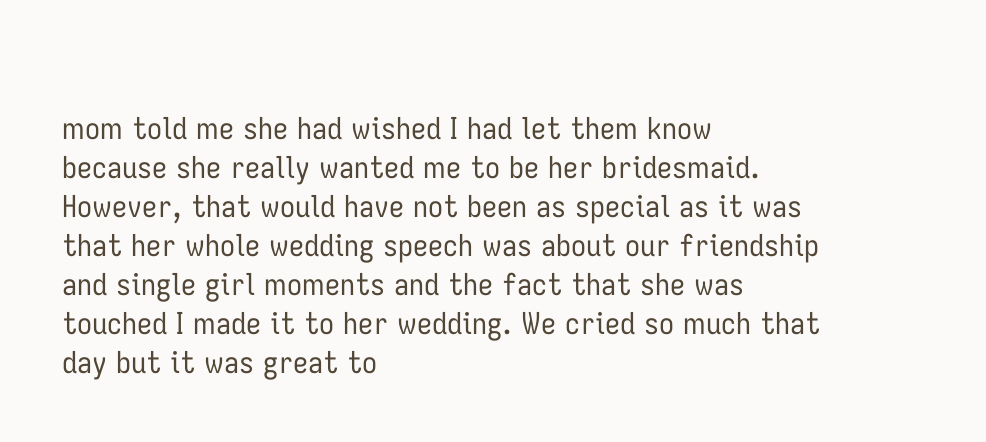mom told me she had wished I had let them know because she really wanted me to be her bridesmaid. However, that would have not been as special as it was that her whole wedding speech was about our friendship and single girl moments and the fact that she was touched I made it to her wedding. We cried so much that day but it was great to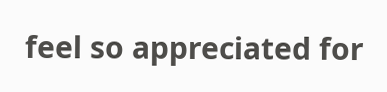feel so appreciated for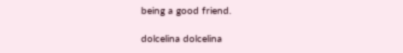being a good friend.

dolcelina dolcelina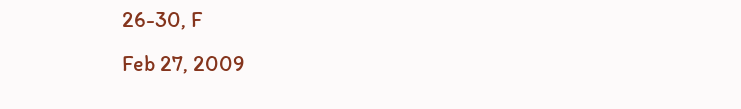26-30, F
Feb 27, 2009